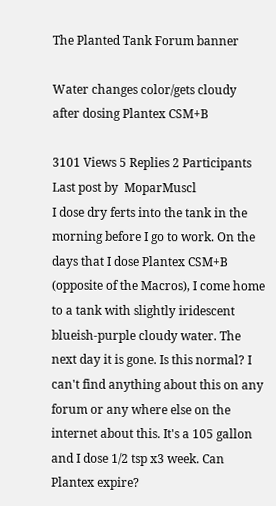The Planted Tank Forum banner

Water changes color/gets cloudy after dosing Plantex CSM+B

3101 Views 5 Replies 2 Participants Last post by  MoparMuscl
I dose dry ferts into the tank in the morning before I go to work. On the days that I dose Plantex CSM+B (opposite of the Macros), I come home to a tank with slightly iridescent blueish-purple cloudy water. The next day it is gone. Is this normal? I can't find anything about this on any forum or any where else on the internet about this. It's a 105 gallon and I dose 1/2 tsp x3 week. Can Plantex expire?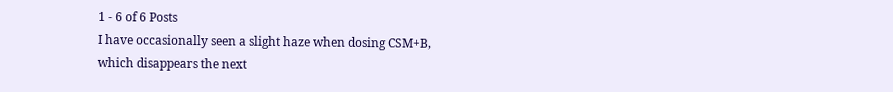1 - 6 of 6 Posts
I have occasionally seen a slight haze when dosing CSM+B, which disappears the next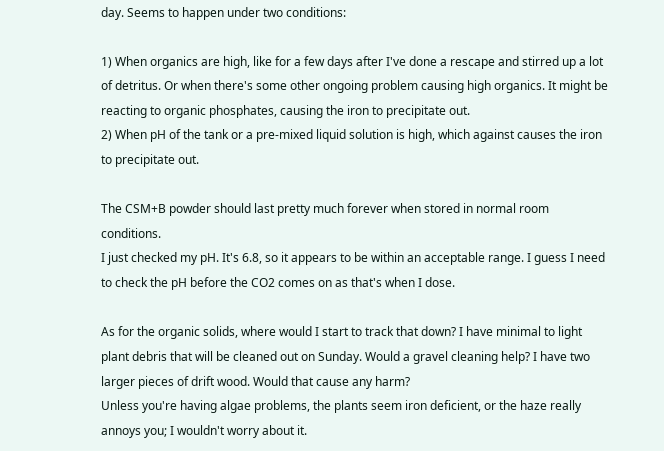day. Seems to happen under two conditions:

1) When organics are high, like for a few days after I've done a rescape and stirred up a lot of detritus. Or when there's some other ongoing problem causing high organics. It might be reacting to organic phosphates, causing the iron to precipitate out.
2) When pH of the tank or a pre-mixed liquid solution is high, which against causes the iron to precipitate out.

The CSM+B powder should last pretty much forever when stored in normal room conditions.
I just checked my pH. It's 6.8, so it appears to be within an acceptable range. I guess I need to check the pH before the CO2 comes on as that's when I dose.

As for the organic solids, where would I start to track that down? I have minimal to light plant debris that will be cleaned out on Sunday. Would a gravel cleaning help? I have two larger pieces of drift wood. Would that cause any harm?
Unless you're having algae problems, the plants seem iron deficient, or the haze really annoys you; I wouldn't worry about it.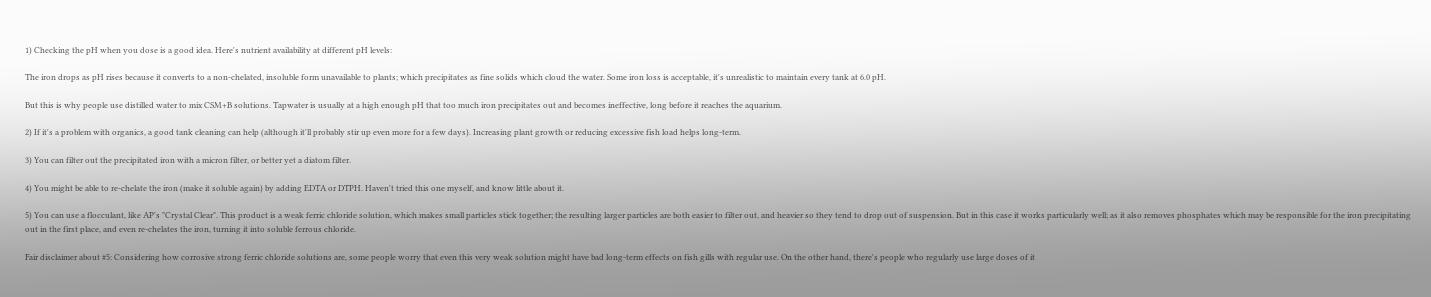1) Checking the pH when you dose is a good idea. Here's nutrient availability at different pH levels:

The iron drops as pH rises because it converts to a non-chelated, insoluble form unavailable to plants; which precipitates as fine solids which cloud the water. Some iron loss is acceptable, it's unrealistic to maintain every tank at 6.0 pH.

But this is why people use distilled water to mix CSM+B solutions. Tapwater is usually at a high enough pH that too much iron precipitates out and becomes ineffective, long before it reaches the aquarium.

2) If it's a problem with organics, a good tank cleaning can help (although it'll probably stir up even more for a few days). Increasing plant growth or reducing excessive fish load helps long-term.

3) You can filter out the precipitated iron with a micron filter, or better yet a diatom filter.

4) You might be able to re-chelate the iron (make it soluble again) by adding EDTA or DTPH. Haven't tried this one myself, and know little about it.

5) You can use a flocculant, like AP's "Crystal Clear". This product is a weak ferric chloride solution, which makes small particles stick together; the resulting larger particles are both easier to filter out, and heavier so they tend to drop out of suspension. But in this case it works particularly well; as it also removes phosphates which may be responsible for the iron precipitating out in the first place, and even re-chelates the iron, turning it into soluble ferrous chloride.

Fair disclaimer about #5: Considering how corrosive strong ferric chloride solutions are, some people worry that even this very weak solution might have bad long-term effects on fish gills with regular use. On the other hand, there's people who regularly use large doses of it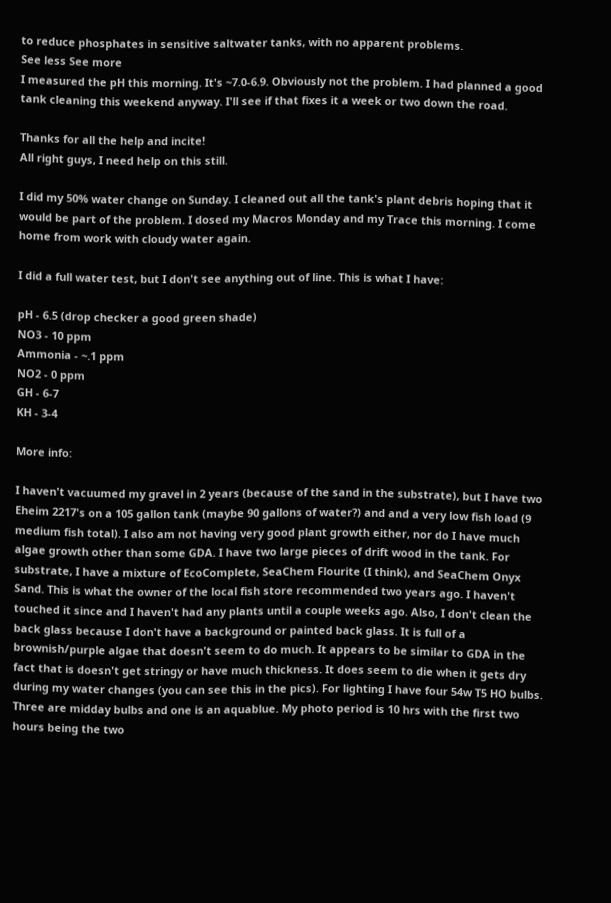to reduce phosphates in sensitive saltwater tanks, with no apparent problems.
See less See more
I measured the pH this morning. It's ~7.0-6.9. Obviously not the problem. I had planned a good tank cleaning this weekend anyway. I'll see if that fixes it a week or two down the road.

Thanks for all the help and incite!
All right guys, I need help on this still.

I did my 50% water change on Sunday. I cleaned out all the tank's plant debris hoping that it would be part of the problem. I dosed my Macros Monday and my Trace this morning. I come home from work with cloudy water again.

I did a full water test, but I don't see anything out of line. This is what I have:

pH - 6.5 (drop checker a good green shade)
NO3 - 10 ppm
Ammonia - ~.1 ppm
NO2 - 0 ppm
GH - 6-7
KH - 3-4

More info:

I haven't vacuumed my gravel in 2 years (because of the sand in the substrate), but I have two Eheim 2217's on a 105 gallon tank (maybe 90 gallons of water?) and and a very low fish load (9 medium fish total). I also am not having very good plant growth either, nor do I have much algae growth other than some GDA. I have two large pieces of drift wood in the tank. For substrate, I have a mixture of EcoComplete, SeaChem Flourite (I think), and SeaChem Onyx Sand. This is what the owner of the local fish store recommended two years ago. I haven't touched it since and I haven't had any plants until a couple weeks ago. Also, I don't clean the back glass because I don't have a background or painted back glass. It is full of a brownish/purple algae that doesn't seem to do much. It appears to be similar to GDA in the fact that is doesn't get stringy or have much thickness. It does seem to die when it gets dry during my water changes (you can see this in the pics). For lighting I have four 54w T5 HO bulbs. Three are midday bulbs and one is an aquablue. My photo period is 10 hrs with the first two hours being the two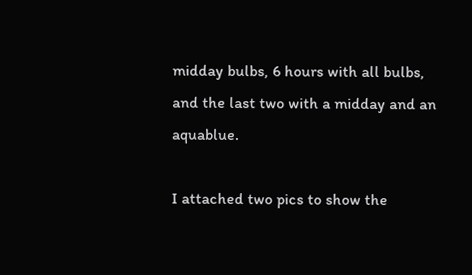midday bulbs, 6 hours with all bulbs, and the last two with a midday and an aquablue.

I attached two pics to show the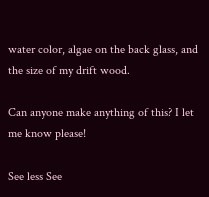water color, algae on the back glass, and the size of my drift wood.

Can anyone make anything of this? I let me know please!

See less See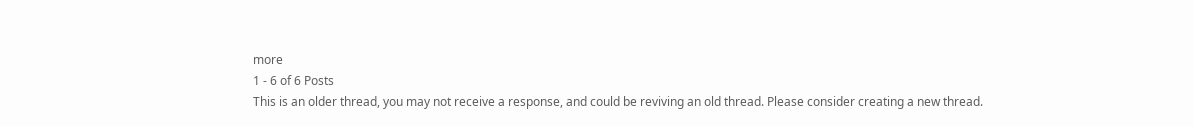more
1 - 6 of 6 Posts
This is an older thread, you may not receive a response, and could be reviving an old thread. Please consider creating a new thread.